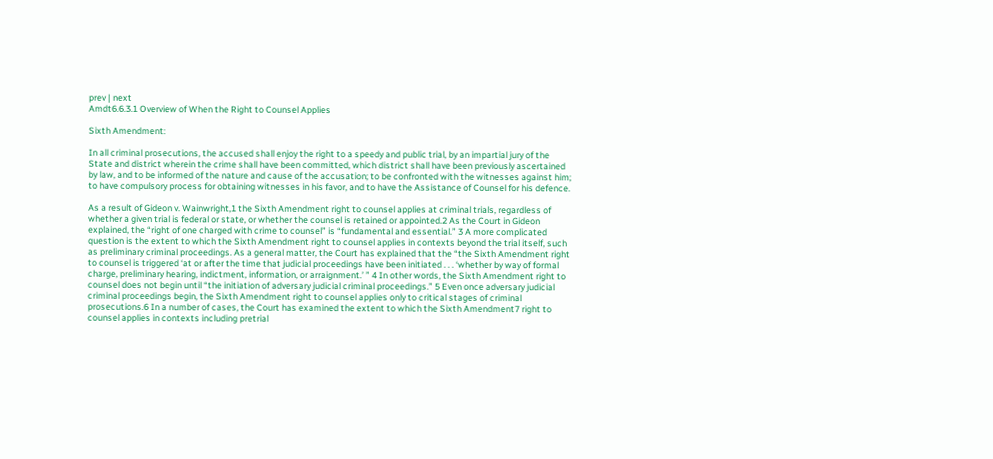prev | next
Amdt6.6.3.1 Overview of When the Right to Counsel Applies

Sixth Amendment:

In all criminal prosecutions, the accused shall enjoy the right to a speedy and public trial, by an impartial jury of the State and district wherein the crime shall have been committed, which district shall have been previously ascertained by law, and to be informed of the nature and cause of the accusation; to be confronted with the witnesses against him; to have compulsory process for obtaining witnesses in his favor, and to have the Assistance of Counsel for his defence.

As a result of Gideon v. Wainwright,1 the Sixth Amendment right to counsel applies at criminal trials, regardless of whether a given trial is federal or state, or whether the counsel is retained or appointed.2 As the Court in Gideon explained, the “right of one charged with crime to counsel” is “fundamental and essential.” 3 A more complicated question is the extent to which the Sixth Amendment right to counsel applies in contexts beyond the trial itself, such as preliminary criminal proceedings. As a general matter, the Court has explained that the “the Sixth Amendment right to counsel is triggered ‘at or after the time that judicial proceedings have been initiated . . . ‘whether by way of formal charge, preliminary hearing, indictment, information, or arraignment.’ ” 4 In other words, the Sixth Amendment right to counsel does not begin until “the initiation of adversary judicial criminal proceedings.” 5 Even once adversary judicial criminal proceedings begin, the Sixth Amendment right to counsel applies only to critical stages of criminal prosecutions.6 In a number of cases, the Court has examined the extent to which the Sixth Amendment7 right to counsel applies in contexts including pretrial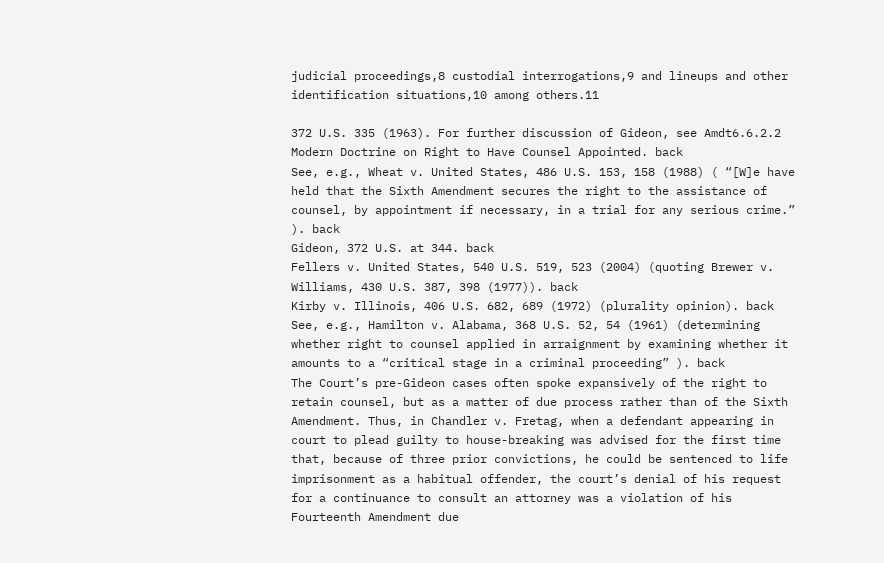judicial proceedings,8 custodial interrogations,9 and lineups and other identification situations,10 among others.11

372 U.S. 335 (1963). For further discussion of Gideon, see Amdt6.6.2.2 Modern Doctrine on Right to Have Counsel Appointed. back
See, e.g., Wheat v. United States, 486 U.S. 153, 158 (1988) ( “[W]e have held that the Sixth Amendment secures the right to the assistance of counsel, by appointment if necessary, in a trial for any serious crime.” ). back
Gideon, 372 U.S. at 344. back
Fellers v. United States, 540 U.S. 519, 523 (2004) (quoting Brewer v. Williams, 430 U.S. 387, 398 (1977)). back
Kirby v. Illinois, 406 U.S. 682, 689 (1972) (plurality opinion). back
See, e.g., Hamilton v. Alabama, 368 U.S. 52, 54 (1961) (determining whether right to counsel applied in arraignment by examining whether it amounts to a “critical stage in a criminal proceeding” ). back
The Court’s pre-Gideon cases often spoke expansively of the right to retain counsel, but as a matter of due process rather than of the Sixth Amendment. Thus, in Chandler v. Fretag, when a defendant appearing in court to plead guilty to house-breaking was advised for the first time that, because of three prior convictions, he could be sentenced to life imprisonment as a habitual offender, the court’s denial of his request for a continuance to consult an attorney was a violation of his Fourteenth Amendment due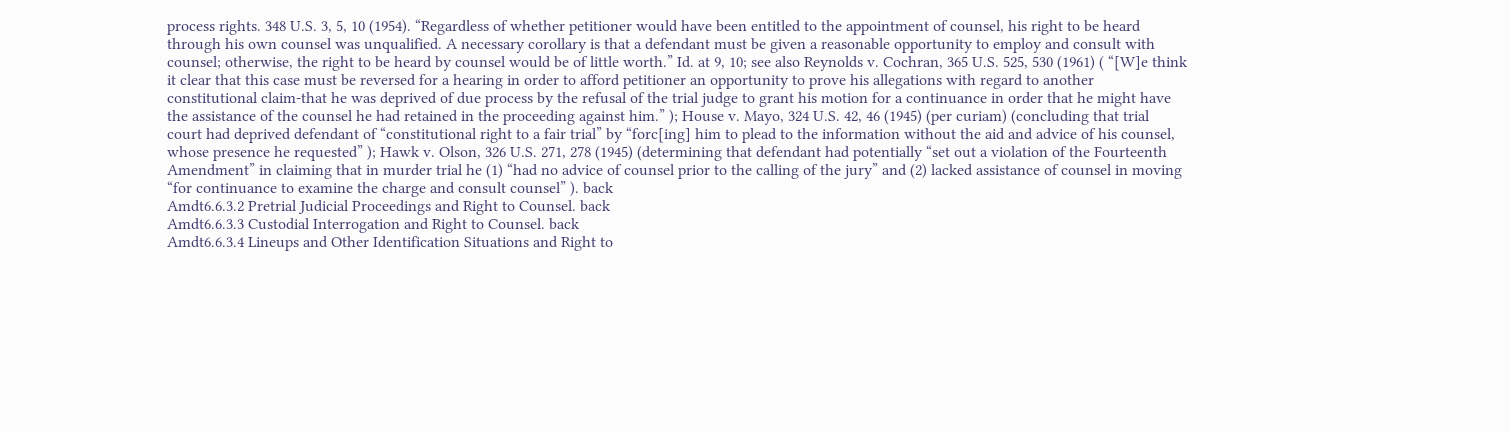process rights. 348 U.S. 3, 5, 10 (1954). “Regardless of whether petitioner would have been entitled to the appointment of counsel, his right to be heard through his own counsel was unqualified. A necessary corollary is that a defendant must be given a reasonable opportunity to employ and consult with counsel; otherwise, the right to be heard by counsel would be of little worth.” Id. at 9, 10; see also Reynolds v. Cochran, 365 U.S. 525, 530 (1961) ( “[W]e think it clear that this case must be reversed for a hearing in order to afford petitioner an opportunity to prove his allegations with regard to another constitutional claim-that he was deprived of due process by the refusal of the trial judge to grant his motion for a continuance in order that he might have the assistance of the counsel he had retained in the proceeding against him.” ); House v. Mayo, 324 U.S. 42, 46 (1945) (per curiam) (concluding that trial court had deprived defendant of “constitutional right to a fair trial” by “forc[ing] him to plead to the information without the aid and advice of his counsel, whose presence he requested” ); Hawk v. Olson, 326 U.S. 271, 278 (1945) (determining that defendant had potentially “set out a violation of the Fourteenth Amendment” in claiming that in murder trial he (1) “had no advice of counsel prior to the calling of the jury” and (2) lacked assistance of counsel in moving “for continuance to examine the charge and consult counsel” ). back
Amdt6.6.3.2 Pretrial Judicial Proceedings and Right to Counsel. back
Amdt6.6.3.3 Custodial Interrogation and Right to Counsel. back
Amdt6.6.3.4 Lineups and Other Identification Situations and Right to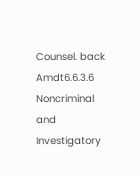Counsel. back
Amdt6.6.3.6 Noncriminal and Investigatory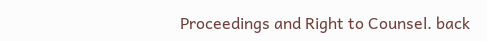Proceedings and Right to Counsel. back